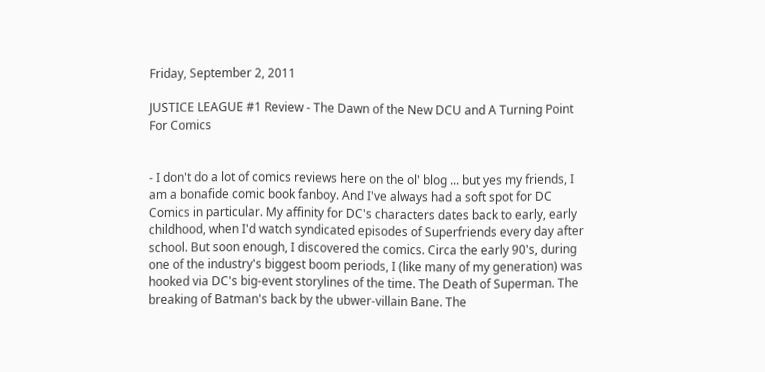Friday, September 2, 2011

JUSTICE LEAGUE #1 Review - The Dawn of the New DCU and A Turning Point For Comics


- I don't do a lot of comics reviews here on the ol' blog ... but yes my friends, I am a bonafide comic book fanboy. And I've always had a soft spot for DC Comics in particular. My affinity for DC's characters dates back to early, early childhood, when I'd watch syndicated episodes of Superfriends every day after school. But soon enough, I discovered the comics. Circa the early 90's, during one of the industry's biggest boom periods, I (like many of my generation) was hooked via DC's big-event storylines of the time. The Death of Superman. The breaking of Batman's back by the ubwer-villain Bane. The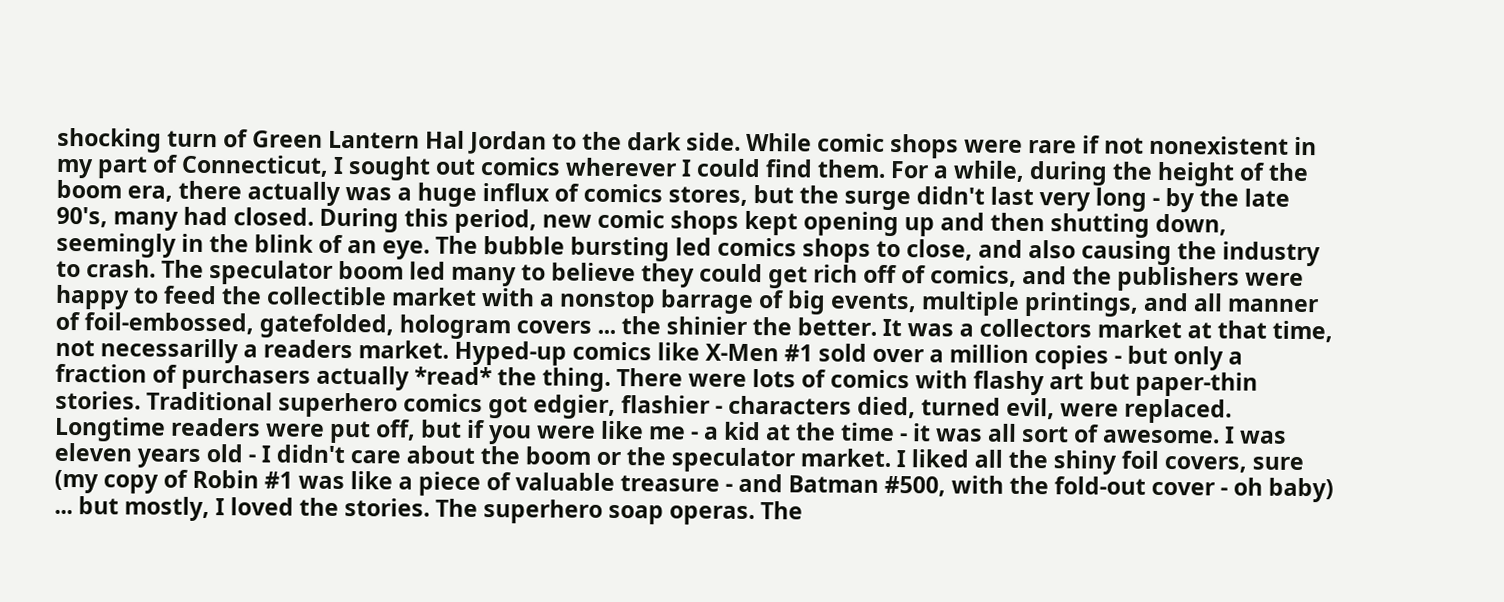shocking turn of Green Lantern Hal Jordan to the dark side. While comic shops were rare if not nonexistent in my part of Connecticut, I sought out comics wherever I could find them. For a while, during the height of the boom era, there actually was a huge influx of comics stores, but the surge didn't last very long - by the late 90's, many had closed. During this period, new comic shops kept opening up and then shutting down, seemingly in the blink of an eye. The bubble bursting led comics shops to close, and also causing the industry to crash. The speculator boom led many to believe they could get rich off of comics, and the publishers were happy to feed the collectible market with a nonstop barrage of big events, multiple printings, and all manner of foil-embossed, gatefolded, hologram covers ... the shinier the better. It was a collectors market at that time, not necessarilly a readers market. Hyped-up comics like X-Men #1 sold over a million copies - but only a fraction of purchasers actually *read* the thing. There were lots of comics with flashy art but paper-thin stories. Traditional superhero comics got edgier, flashier - characters died, turned evil, were replaced. Longtime readers were put off, but if you were like me - a kid at the time - it was all sort of awesome. I was eleven years old - I didn't care about the boom or the speculator market. I liked all the shiny foil covers, sure (my copy of Robin #1 was like a piece of valuable treasure - and Batman #500, with the fold-out cover - oh baby) ... but mostly, I loved the stories. The superhero soap operas. The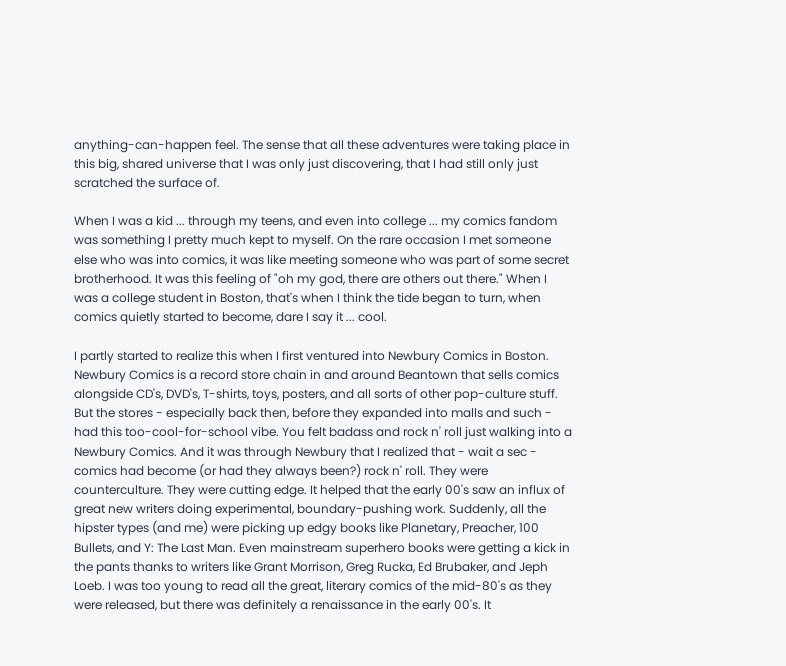anything-can-happen feel. The sense that all these adventures were taking place in this big, shared universe that I was only just discovering, that I had still only just scratched the surface of.

When I was a kid ... through my teens, and even into college ... my comics fandom was something I pretty much kept to myself. On the rare occasion I met someone else who was into comics, it was like meeting someone who was part of some secret brotherhood. It was this feeling of "oh my god, there are others out there." When I was a college student in Boston, that's when I think the tide began to turn, when comics quietly started to become, dare I say it ... cool.

I partly started to realize this when I first ventured into Newbury Comics in Boston. Newbury Comics is a record store chain in and around Beantown that sells comics alongside CD's, DVD's, T-shirts, toys, posters, and all sorts of other pop-culture stuff. But the stores - especially back then, before they expanded into malls and such - had this too-cool-for-school vibe. You felt badass and rock n' roll just walking into a Newbury Comics. And it was through Newbury that I realized that - wait a sec - comics had become (or had they always been?) rock n' roll. They were counterculture. They were cutting edge. It helped that the early 00's saw an influx of great new writers doing experimental, boundary-pushing work. Suddenly, all the hipster types (and me) were picking up edgy books like Planetary, Preacher, 100 Bullets, and Y: The Last Man. Even mainstream superhero books were getting a kick in the pants thanks to writers like Grant Morrison, Greg Rucka, Ed Brubaker, and Jeph Loeb. I was too young to read all the great, literary comics of the mid-80's as they were released, but there was definitely a renaissance in the early 00's. It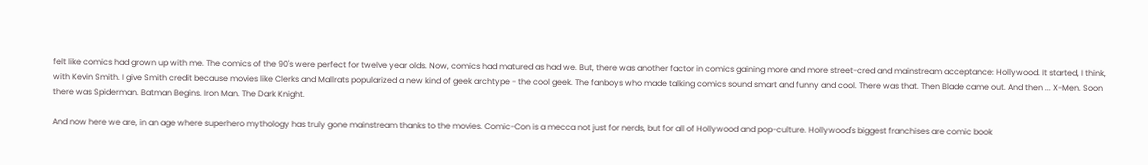felt like comics had grown up with me. The comics of the 90's were perfect for twelve year olds. Now, comics had matured as had we. But, there was another factor in comics gaining more and more street-cred and mainstream acceptance: Hollywood. It started, I think, with Kevin Smith. I give Smith credit because movies like Clerks and Mallrats popularized a new kind of geek archtype - the cool geek. The fanboys who made talking comics sound smart and funny and cool. There was that. Then Blade came out. And then ... X-Men. Soon there was Spiderman. Batman Begins. Iron Man. The Dark Knight.

And now here we are, in an age where superhero mythology has truly gone mainstream thanks to the movies. Comic-Con is a mecca not just for nerds, but for all of Hollywood and pop-culture. Hollywood's biggest franchises are comic book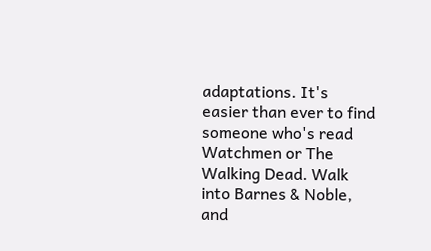adaptations. It's easier than ever to find someone who's read Watchmen or The Walking Dead. Walk into Barnes & Noble, and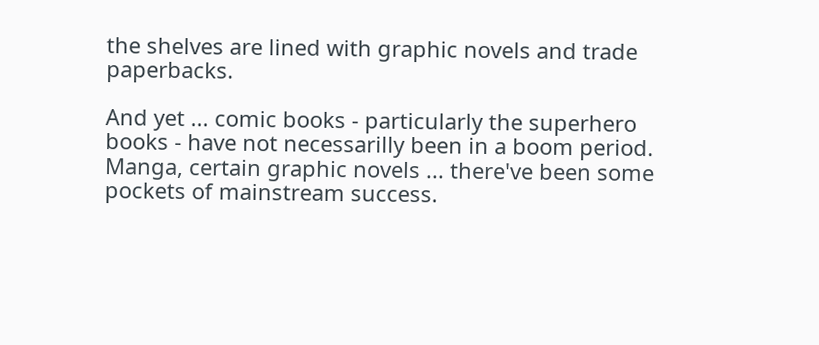the shelves are lined with graphic novels and trade paperbacks.

And yet ... comic books - particularly the superhero books - have not necessarilly been in a boom period. Manga, certain graphic novels ... there've been some pockets of mainstream success.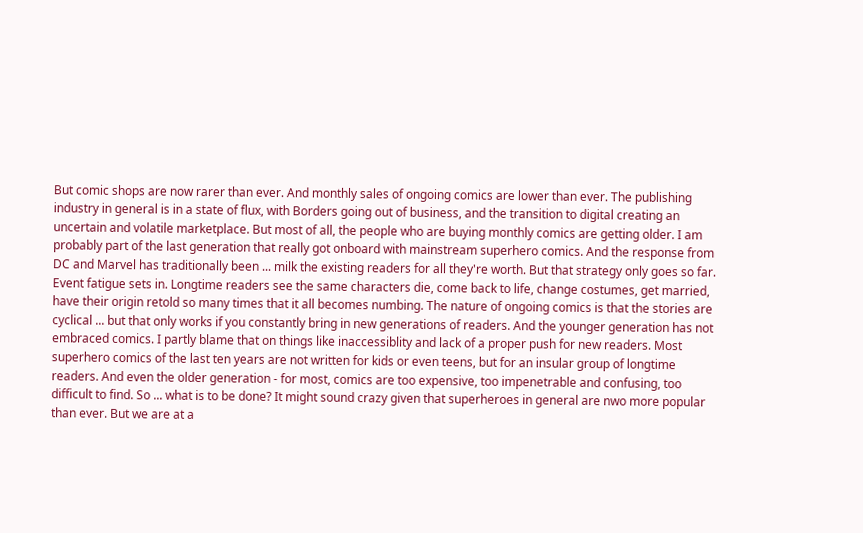But comic shops are now rarer than ever. And monthly sales of ongoing comics are lower than ever. The publishing industry in general is in a state of flux, with Borders going out of business, and the transition to digital creating an uncertain and volatile marketplace. But most of all, the people who are buying monthly comics are getting older. I am probably part of the last generation that really got onboard with mainstream superhero comics. And the response from DC and Marvel has traditionally been ... milk the existing readers for all they're worth. But that strategy only goes so far. Event fatigue sets in. Longtime readers see the same characters die, come back to life, change costumes, get married, have their origin retold so many times that it all becomes numbing. The nature of ongoing comics is that the stories are cyclical ... but that only works if you constantly bring in new generations of readers. And the younger generation has not embraced comics. I partly blame that on things like inaccessiblity and lack of a proper push for new readers. Most superhero comics of the last ten years are not written for kids or even teens, but for an insular group of longtime readers. And even the older generation - for most, comics are too expensive, too impenetrable and confusing, too difficult to find. So ... what is to be done? It might sound crazy given that superheroes in general are nwo more popular than ever. But we are at a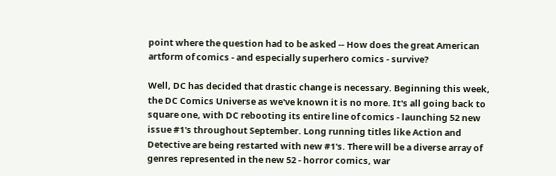point where the question had to be asked -- How does the great American artform of comics - and especially superhero comics - survive?

Well, DC has decided that drastic change is necessary. Beginning this week, the DC Comics Universe as we've known it is no more. It's all going back to square one, with DC rebooting its entire line of comics - launching 52 new issue #1's throughout September. Long running titles like Action and Detective are being restarted with new #1's. There will be a diverse array of genres represented in the new 52 - horror comics, war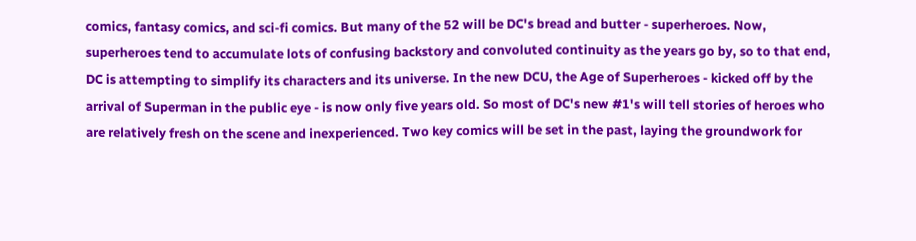comics, fantasy comics, and sci-fi comics. But many of the 52 will be DC's bread and butter - superheroes. Now, superheroes tend to accumulate lots of confusing backstory and convoluted continuity as the years go by, so to that end, DC is attempting to simplify its characters and its universe. In the new DCU, the Age of Superheroes - kicked off by the arrival of Superman in the public eye - is now only five years old. So most of DC's new #1's will tell stories of heroes who are relatively fresh on the scene and inexperienced. Two key comics will be set in the past, laying the groundwork for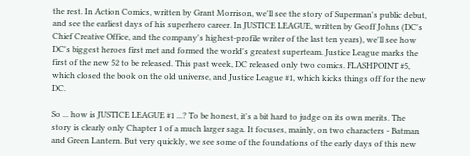the rest. In Action Comics, written by Grant Morrison, we'll see the story of Superman's public debut, and see the earliest days of his superhero career. In JUSTICE LEAGUE, written by Geoff Johns (DC's Chief Creative Office, and the company's highest-profile writer of the last ten years), we'll see how DC's biggest heroes first met and formed the world's greatest superteam. Justice League marks the first of the new 52 to be released. This past week, DC released only two comics. FLASHPOINT #5, which closed the book on the old universe, and Justice League #1, which kicks things off for the new DC.

So ... how is JUSTICE LEAGUE #1 ...? To be honest, it's a bit hard to judge on its own merits. The story is clearly only Chapter 1 of a much larger saga. It focuses, mainly, on two characters - Batman and Green Lantern. But very quickly, we see some of the foundations of the early days of this new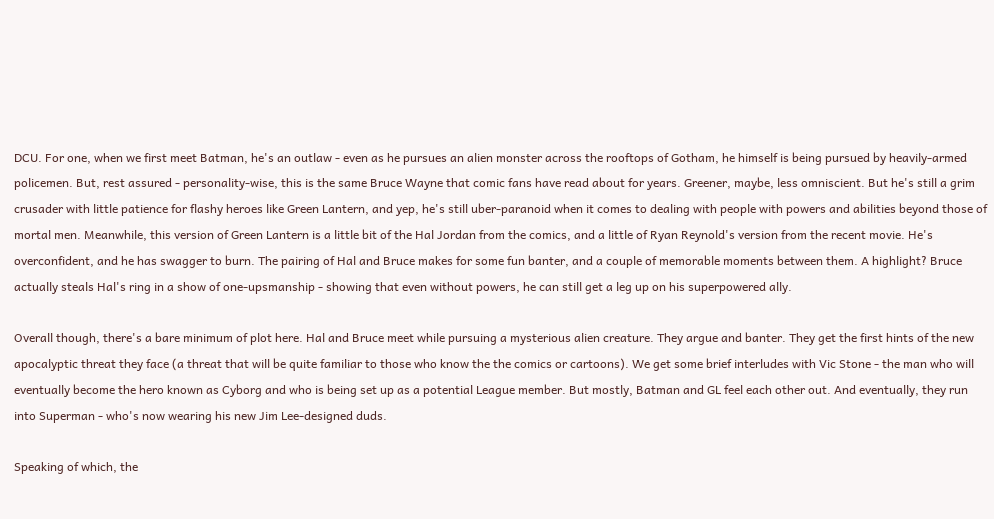DCU. For one, when we first meet Batman, he's an outlaw - even as he pursues an alien monster across the rooftops of Gotham, he himself is being pursued by heavily-armed policemen. But, rest assured - personality-wise, this is the same Bruce Wayne that comic fans have read about for years. Greener, maybe, less omniscient. But he's still a grim crusader with little patience for flashy heroes like Green Lantern, and yep, he's still uber-paranoid when it comes to dealing with people with powers and abilities beyond those of mortal men. Meanwhile, this version of Green Lantern is a little bit of the Hal Jordan from the comics, and a little of Ryan Reynold's version from the recent movie. He's overconfident, and he has swagger to burn. The pairing of Hal and Bruce makes for some fun banter, and a couple of memorable moments between them. A highlight? Bruce actually steals Hal's ring in a show of one-upsmanship - showing that even without powers, he can still get a leg up on his superpowered ally.

Overall though, there's a bare minimum of plot here. Hal and Bruce meet while pursuing a mysterious alien creature. They argue and banter. They get the first hints of the new apocalyptic threat they face (a threat that will be quite familiar to those who know the the comics or cartoons). We get some brief interludes with Vic Stone - the man who will eventually become the hero known as Cyborg and who is being set up as a potential League member. But mostly, Batman and GL feel each other out. And eventually, they run into Superman - who's now wearing his new Jim Lee-designed duds.

Speaking of which, the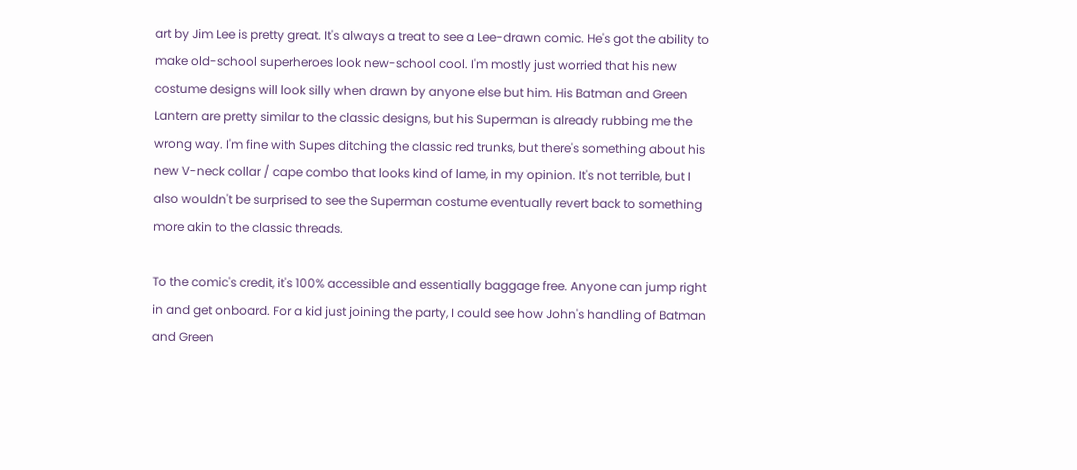art by Jim Lee is pretty great. It's always a treat to see a Lee-drawn comic. He's got the ability to make old-school superheroes look new-school cool. I'm mostly just worried that his new costume designs will look silly when drawn by anyone else but him. His Batman and Green Lantern are pretty similar to the classic designs, but his Superman is already rubbing me the wrong way. I'm fine with Supes ditching the classic red trunks, but there's something about his new V-neck collar / cape combo that looks kind of lame, in my opinion. It's not terrible, but I also wouldn't be surprised to see the Superman costume eventually revert back to something more akin to the classic threads.

To the comic's credit, it's 100% accessible and essentially baggage free. Anyone can jump right in and get onboard. For a kid just joining the party, I could see how John's handling of Batman and Green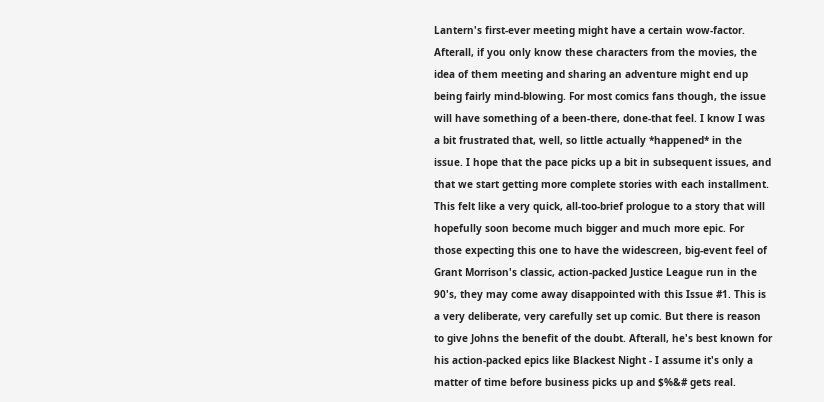Lantern's first-ever meeting might have a certain wow-factor. Afterall, if you only know these characters from the movies, the idea of them meeting and sharing an adventure might end up being fairly mind-blowing. For most comics fans though, the issue will have something of a been-there, done-that feel. I know I was a bit frustrated that, well, so little actually *happened* in the issue. I hope that the pace picks up a bit in subsequent issues, and that we start getting more complete stories with each installment. This felt like a very quick, all-too-brief prologue to a story that will hopefully soon become much bigger and much more epic. For those expecting this one to have the widescreen, big-event feel of Grant Morrison's classic, action-packed Justice League run in the 90's, they may come away disappointed with this Issue #1. This is a very deliberate, very carefully set up comic. But there is reason to give Johns the benefit of the doubt. Afterall, he's best known for his action-packed epics like Blackest Night - I assume it's only a matter of time before business picks up and $%&# gets real.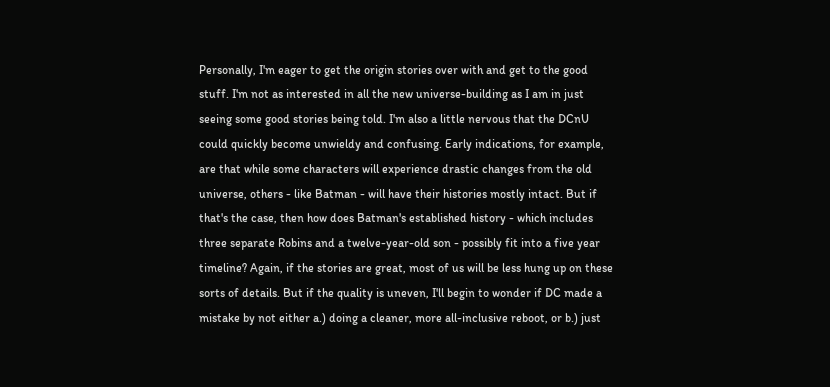Personally, I'm eager to get the origin stories over with and get to the good stuff. I'm not as interested in all the new universe-building as I am in just seeing some good stories being told. I'm also a little nervous that the DCnU could quickly become unwieldy and confusing. Early indications, for example, are that while some characters will experience drastic changes from the old universe, others - like Batman - will have their histories mostly intact. But if that's the case, then how does Batman's established history - which includes three separate Robins and a twelve-year-old son - possibly fit into a five year timeline? Again, if the stories are great, most of us will be less hung up on these sorts of details. But if the quality is uneven, I'll begin to wonder if DC made a mistake by not either a.) doing a cleaner, more all-inclusive reboot, or b.) just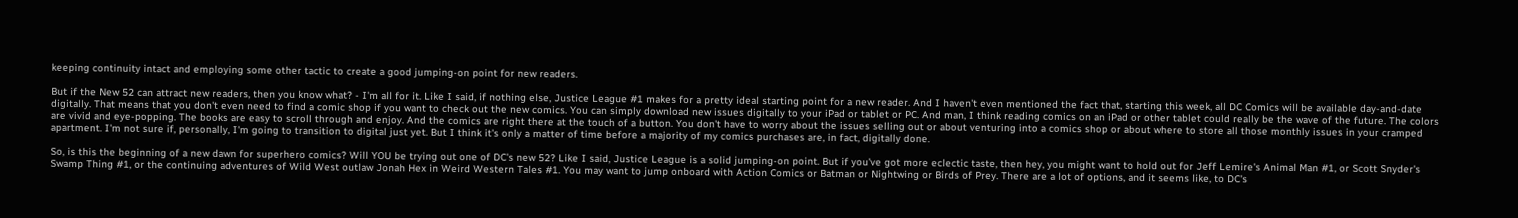keeping continuity intact and employing some other tactic to create a good jumping-on point for new readers.

But if the New 52 can attract new readers, then you know what? - I'm all for it. Like I said, if nothing else, Justice League #1 makes for a pretty ideal starting point for a new reader. And I haven't even mentioned the fact that, starting this week, all DC Comics will be available day-and-date digitally. That means that you don't even need to find a comic shop if you want to check out the new comics. You can simply download new issues digitally to your iPad or tablet or PC. And man, I think reading comics on an iPad or other tablet could really be the wave of the future. The colors are vivid and eye-popping. The books are easy to scroll through and enjoy. And the comics are right there at the touch of a button. You don't have to worry about the issues selling out or about venturing into a comics shop or about where to store all those monthly issues in your cramped apartment. I'm not sure if, personally, I'm going to transition to digital just yet. But I think it's only a matter of time before a majority of my comics purchases are, in fact, digitally done.

So, is this the beginning of a new dawn for superhero comics? Will YOU be trying out one of DC's new 52? Like I said, Justice League is a solid jumping-on point. But if you've got more eclectic taste, then hey, you might want to hold out for Jeff Lemire's Animal Man #1, or Scott Snyder's Swamp Thing #1, or the continuing adventures of Wild West outlaw Jonah Hex in Weird Western Tales #1. You may want to jump onboard with Action Comics or Batman or Nightwing or Birds of Prey. There are a lot of options, and it seems like, to DC's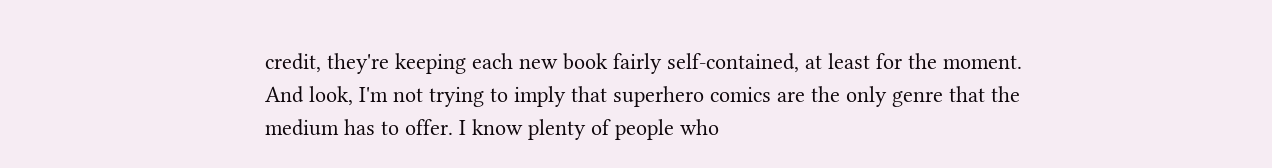credit, they're keeping each new book fairly self-contained, at least for the moment. And look, I'm not trying to imply that superhero comics are the only genre that the medium has to offer. I know plenty of people who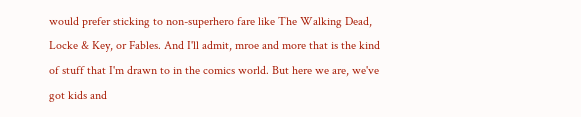would prefer sticking to non-superhero fare like The Walking Dead, Locke & Key, or Fables. And I'll admit, mroe and more that is the kind of stuff that I'm drawn to in the comics world. But here we are, we've got kids and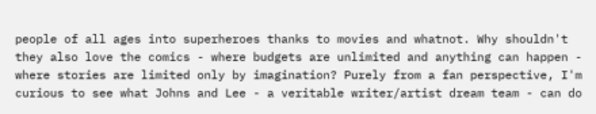people of all ages into superheroes thanks to movies and whatnot. Why shouldn't they also love the comics - where budgets are unlimited and anything can happen - where stories are limited only by imagination? Purely from a fan perspective, I'm curious to see what Johns and Lee - a veritable writer/artist dream team - can do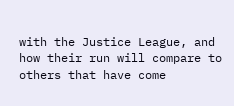with the Justice League, and how their run will compare to others that have come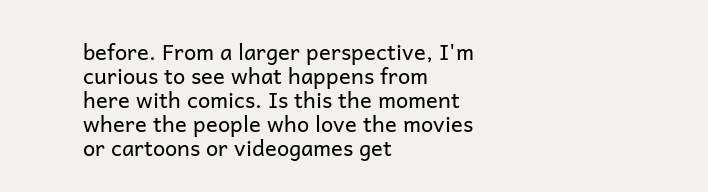before. From a larger perspective, I'm curious to see what happens from here with comics. Is this the moment where the people who love the movies or cartoons or videogames get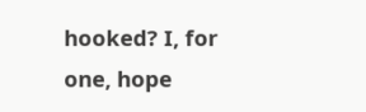hooked? I, for one, hope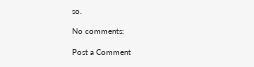so.

No comments:

Post a Comment